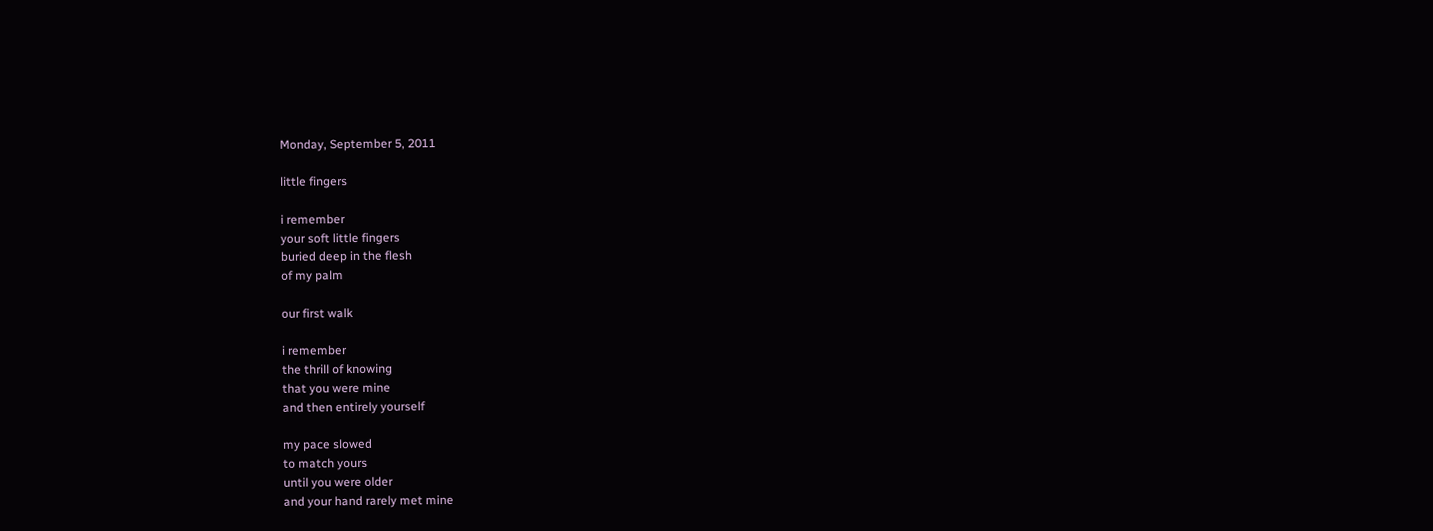Monday, September 5, 2011

little fingers

i remember
your soft little fingers
buried deep in the flesh
of my palm

our first walk

i remember
the thrill of knowing
that you were mine
and then entirely yourself

my pace slowed
to match yours
until you were older
and your hand rarely met mine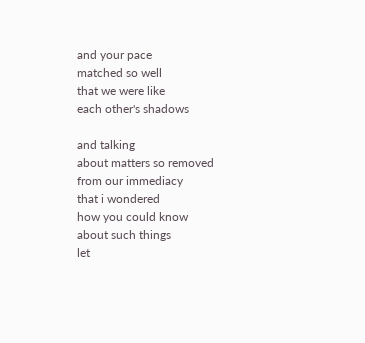and your pace
matched so well
that we were like
each other's shadows

and talking
about matters so removed
from our immediacy
that i wondered
how you could know
about such things
let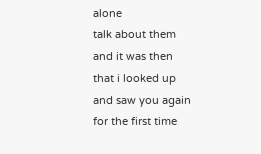alone
talk about them
and it was then
that i looked up
and saw you again
for the first time